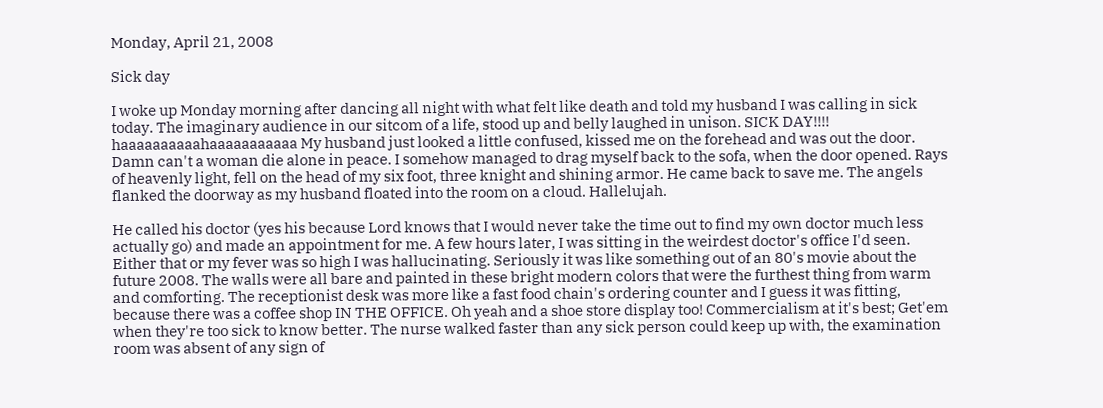Monday, April 21, 2008

Sick day

I woke up Monday morning after dancing all night with what felt like death and told my husband I was calling in sick today. The imaginary audience in our sitcom of a life, stood up and belly laughed in unison. SICK DAY!!!! haaaaaaaaaahaaaaaaaaaaa My husband just looked a little confused, kissed me on the forehead and was out the door. Damn can't a woman die alone in peace. I somehow managed to drag myself back to the sofa, when the door opened. Rays of heavenly light, fell on the head of my six foot, three knight and shining armor. He came back to save me. The angels flanked the doorway as my husband floated into the room on a cloud. Hallelujah.

He called his doctor (yes his because Lord knows that I would never take the time out to find my own doctor much less actually go) and made an appointment for me. A few hours later, I was sitting in the weirdest doctor's office I'd seen. Either that or my fever was so high I was hallucinating. Seriously it was like something out of an 80's movie about the future 2008. The walls were all bare and painted in these bright modern colors that were the furthest thing from warm and comforting. The receptionist desk was more like a fast food chain's ordering counter and I guess it was fitting, because there was a coffee shop IN THE OFFICE. Oh yeah and a shoe store display too! Commercialism at it's best; Get'em when they're too sick to know better. The nurse walked faster than any sick person could keep up with, the examination room was absent of any sign of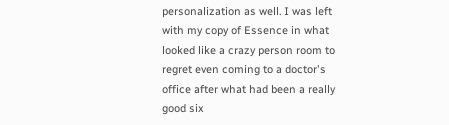personalization as well. I was left with my copy of Essence in what looked like a crazy person room to regret even coming to a doctor's office after what had been a really good six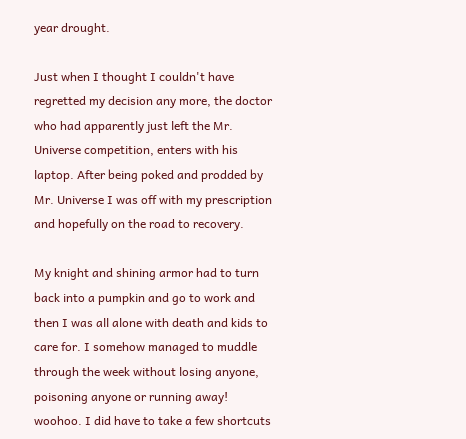year drought.

Just when I thought I couldn't have regretted my decision any more, the doctor who had apparently just left the Mr. Universe competition, enters with his laptop. After being poked and prodded by Mr. Universe I was off with my prescription and hopefully on the road to recovery.

My knight and shining armor had to turn back into a pumpkin and go to work and then I was all alone with death and kids to care for. I somehow managed to muddle through the week without losing anyone, poisoning anyone or running away! woohoo. I did have to take a few shortcuts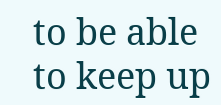to be able to keep up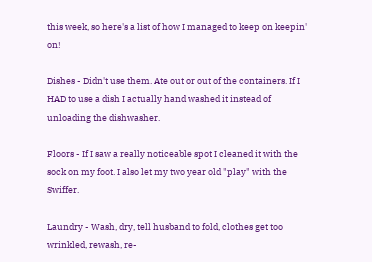this week, so here's a list of how I managed to keep on keepin' on!

Dishes - Didn't use them. Ate out or out of the containers. If I HAD to use a dish I actually hand washed it instead of unloading the dishwasher.

Floors - If I saw a really noticeable spot I cleaned it with the sock on my foot. I also let my two year old "play" with the Swiffer.

Laundry - Wash, dry, tell husband to fold, clothes get too wrinkled, rewash, re-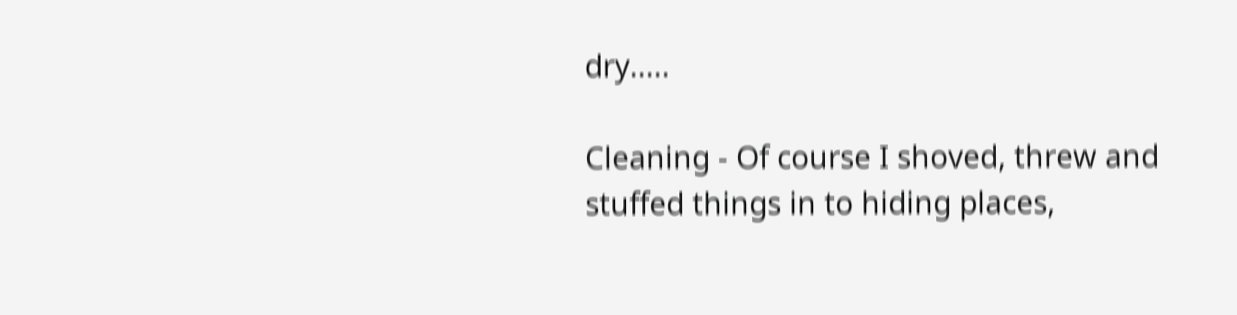dry.....

Cleaning - Of course I shoved, threw and stuffed things in to hiding places,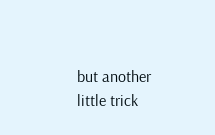but another little trick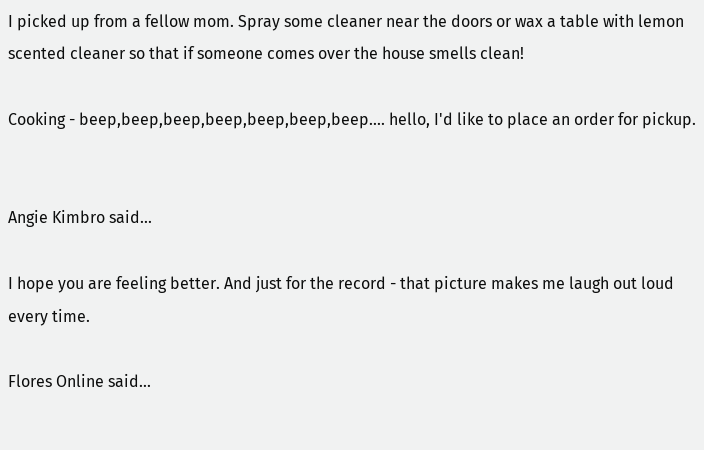I picked up from a fellow mom. Spray some cleaner near the doors or wax a table with lemon scented cleaner so that if someone comes over the house smells clean!

Cooking - beep,beep,beep,beep,beep,beep,beep.... hello, I'd like to place an order for pickup.


Angie Kimbro said...

I hope you are feeling better. And just for the record - that picture makes me laugh out loud every time.

Flores Online said...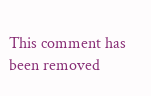This comment has been removed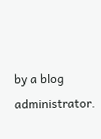by a blog administrator.